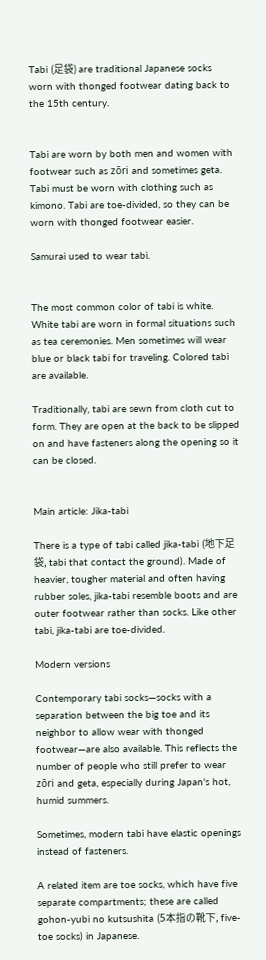Tabi (足袋) are traditional Japanese socks worn with thonged footwear dating back to the 15th century.


Tabi are worn by both men and women with footwear such as zōri and sometimes geta. Tabi must be worn with clothing such as kimono. Tabi are toe-divided, so they can be worn with thonged footwear easier.

Samurai used to wear tabi.


The most common color of tabi is white. White tabi are worn in formal situations such as tea ceremonies. Men sometimes will wear blue or black tabi for traveling. Colored tabi are available.

Traditionally, tabi are sewn from cloth cut to form. They are open at the back to be slipped on and have fasteners along the opening so it can be closed.


Main article: Jika-tabi

There is a type of tabi called jika-tabi (地下足袋, tabi that contact the ground). Made of heavier, tougher material and often having rubber soles, jika-tabi resemble boots and are outer footwear rather than socks. Like other tabi, jika-tabi are toe-divided.

Modern versions

Contemporary tabi socks—socks with a separation between the big toe and its neighbor to allow wear with thonged footwear—are also available. This reflects the number of people who still prefer to wear zōri and geta, especially during Japan's hot, humid summers.

Sometimes, modern tabi have elastic openings instead of fasteners.

A related item are toe socks, which have five separate compartments; these are called gohon-yubi no kutsushita (5本指の靴下, five-toe socks) in Japanese.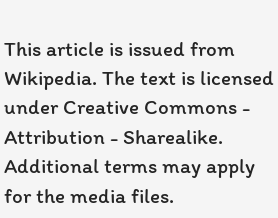This article is issued from Wikipedia. The text is licensed under Creative Commons - Attribution - Sharealike. Additional terms may apply for the media files.